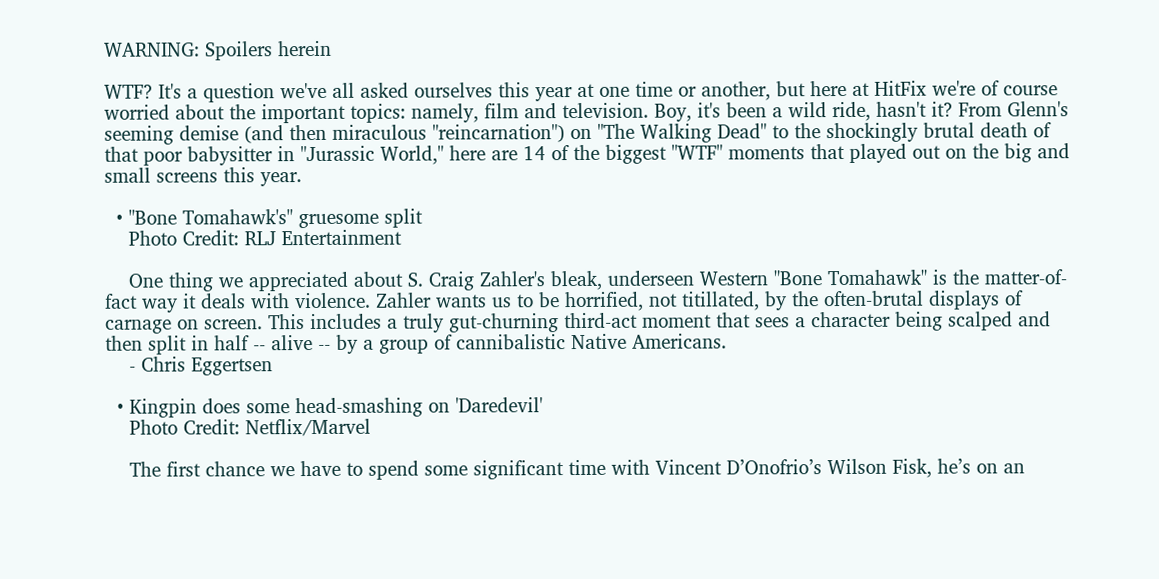WARNING: Spoilers herein

WTF? It's a question we've all asked ourselves this year at one time or another, but here at HitFix we're of course worried about the important topics: namely, film and television. Boy, it's been a wild ride, hasn't it? From Glenn's seeming demise (and then miraculous "reincarnation") on "The Walking Dead" to the shockingly brutal death of that poor babysitter in "Jurassic World," here are 14 of the biggest "WTF" moments that played out on the big and small screens this year.

  • "Bone Tomahawk's" gruesome split
    Photo Credit: RLJ Entertainment

    One thing we appreciated about S. Craig Zahler's bleak, underseen Western "Bone Tomahawk" is the matter-of-fact way it deals with violence. Zahler wants us to be horrified, not titillated, by the often-brutal displays of carnage on screen. This includes a truly gut-churning third-act moment that sees a character being scalped and then split in half -- alive -- by a group of cannibalistic Native Americans.
    - Chris Eggertsen

  • Kingpin does some head-smashing on 'Daredevil'
    Photo Credit: Netflix/Marvel

    The first chance we have to spend some significant time with Vincent D’Onofrio’s Wilson Fisk, he’s on an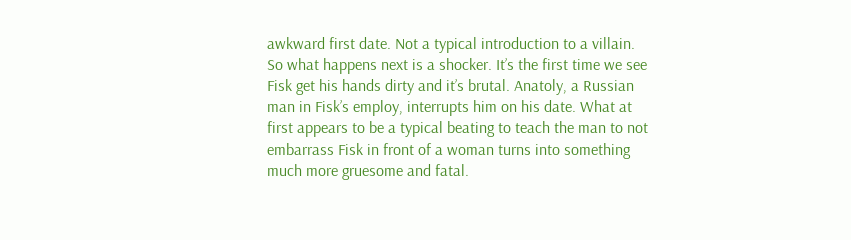awkward first date. Not a typical introduction to a villain. So what happens next is a shocker. It’s the first time we see Fisk get his hands dirty and it’s brutal. Anatoly, a Russian man in Fisk’s employ, interrupts him on his date. What at first appears to be a typical beating to teach the man to not embarrass Fisk in front of a woman turns into something much more gruesome and fatal.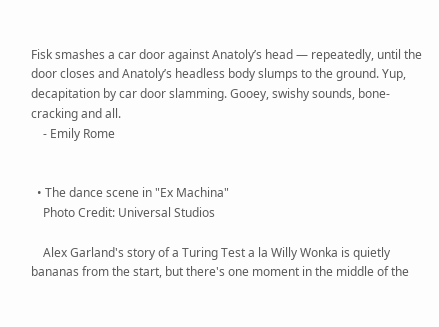Fisk smashes a car door against Anatoly’s head — repeatedly, until the door closes and Anatoly’s headless body slumps to the ground. Yup, decapitation by car door slamming. Gooey, swishy sounds, bone-cracking and all.
    - Emily Rome


  • The dance scene in "Ex Machina"
    Photo Credit: Universal Studios

    Alex Garland's story of a Turing Test a la Willy Wonka is quietly bananas from the start, but there's one moment in the middle of the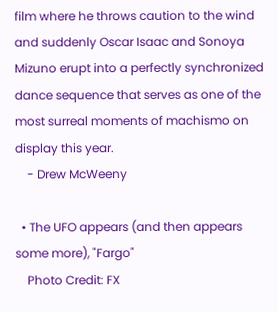film where he throws caution to the wind and suddenly Oscar Isaac and Sonoya Mizuno erupt into a perfectly synchronized dance sequence that serves as one of the most surreal moments of machismo on display this year.
    - Drew McWeeny

  • The UFO appears (and then appears some more), "Fargo"
    Photo Credit: FX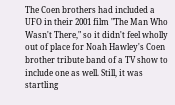The Coen brothers had included a UFO in their 2001 film "The Man Who Wasn't There," so it didn't feel wholly out of place for Noah Hawley's Coen brother tribute band of a TV show to include one as well. Still, it was startling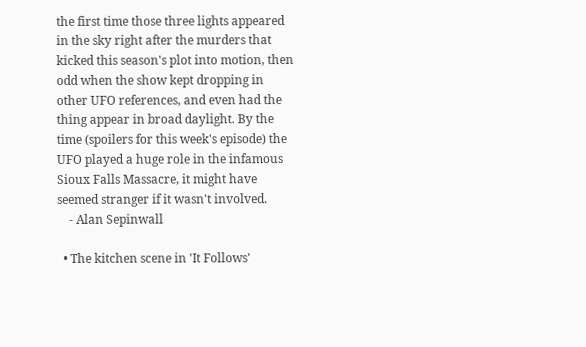the first time those three lights appeared in the sky right after the murders that kicked this season's plot into motion, then odd when the show kept dropping in other UFO references, and even had the thing appear in broad daylight. By the time (spoilers for this week's episode) the UFO played a huge role in the infamous Sioux Falls Massacre, it might have seemed stranger if it wasn't involved.
    - Alan Sepinwall

  • The kitchen scene in 'It Follows'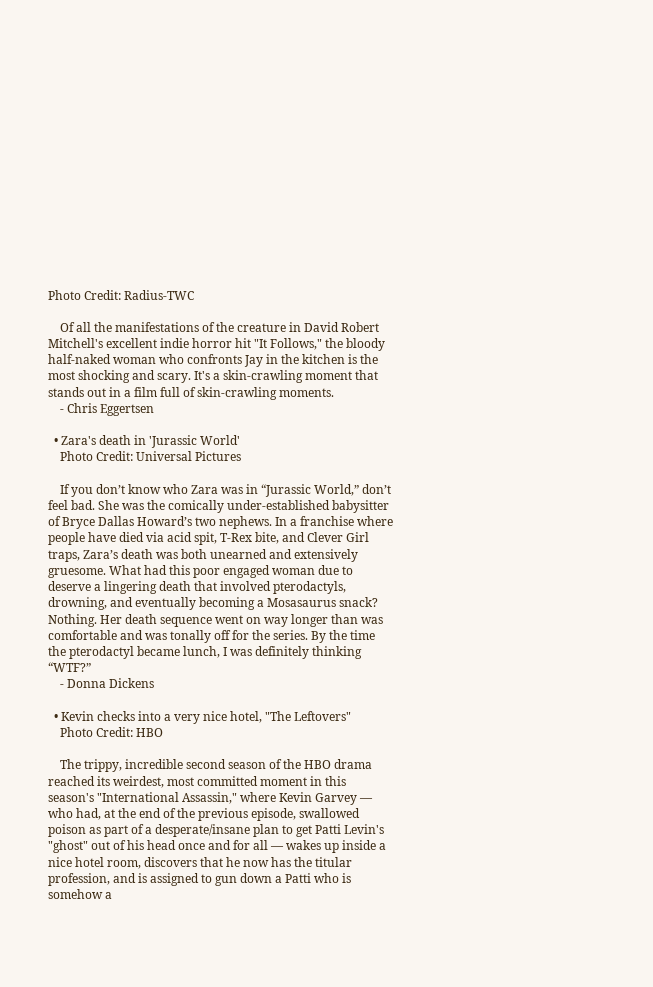Photo Credit: Radius-TWC

    Of all the manifestations of the creature in David Robert Mitchell's excellent indie horror hit "It Follows," the bloody half-naked woman who confronts Jay in the kitchen is the most shocking and scary. It's a skin-crawling moment that stands out in a film full of skin-crawling moments.
    - Chris Eggertsen

  • Zara's death in 'Jurassic World'
    Photo Credit: Universal Pictures

    If you don’t know who Zara was in “Jurassic World,” don’t feel bad. She was the comically under-established babysitter of Bryce Dallas Howard’s two nephews. In a franchise where people have died via acid spit, T-Rex bite, and Clever Girl traps, Zara’s death was both unearned and extensively gruesome. What had this poor engaged woman due to deserve a lingering death that involved pterodactyls, drowning, and eventually becoming a Mosasaurus snack? Nothing. Her death sequence went on way longer than was comfortable and was tonally off for the series. By the time the pterodactyl became lunch, I was definitely thinking “WTF?”
    - Donna Dickens

  • Kevin checks into a very nice hotel, "The Leftovers"
    Photo Credit: HBO

    The trippy, incredible second season of the HBO drama reached its weirdest, most committed moment in this season's "International Assassin," where Kevin Garvey — who had, at the end of the previous episode, swallowed poison as part of a desperate/insane plan to get Patti Levin's "ghost" out of his head once and for all — wakes up inside a nice hotel room, discovers that he now has the titular profession, and is assigned to gun down a Patti who is somehow a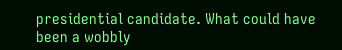presidential candidate. What could have been a wobbly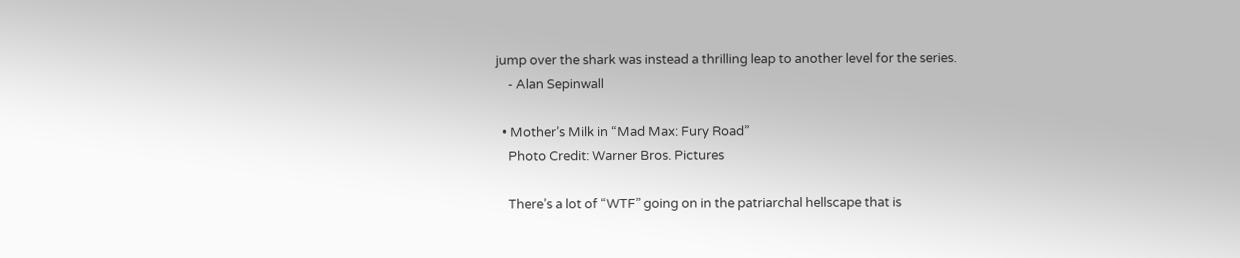jump over the shark was instead a thrilling leap to another level for the series.
    - Alan Sepinwall

  • Mother’s Milk in “Mad Max: Fury Road”
    Photo Credit: Warner Bros. Pictures

    There’s a lot of “WTF” going on in the patriarchal hellscape that is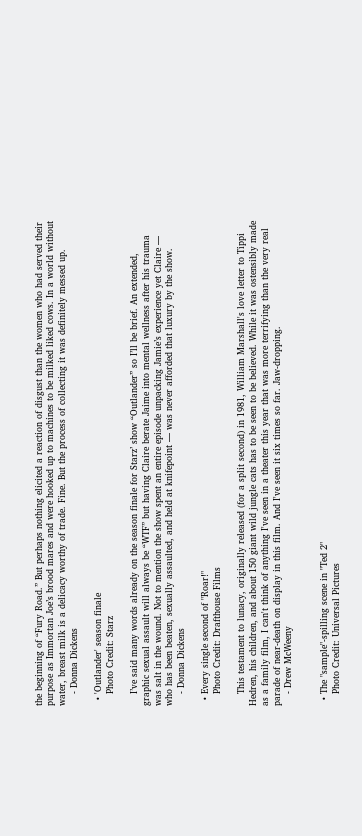the beginning of “Fury Road.” But perhaps nothing elicited a reaction of disgust than the women who had served their purpose as Immortan Joe’s brood mares and were hooked up to machines to be milked liked cows. In a world without water, breast milk is a delicacy worthy of trade. Fine. But the process of collecting it was definitely messed up.
    - Donna Dickens

  • 'Outlander' season finale
    Photo Credit: Starz

    I’ve said many words already on the season finale for Starz’ show “Outlander” so I’ll be brief. An extended, graphic sexual assault will always be “WTF” but having Claire berate Jaime into mental wellness after his trauma was salt in the wound. Not to mention the show spent an entire episode unpacking Jamie’s experience yet Claire — who has been beaten, sexually assaulted, and held at knifepoint — was never afforded that luxury by the show.
    - Donna Dickens

  • Every single second of "Roar!"
    Photo Credit: Drafthouse Films

    This testament to lunacy, originally released (for a split second) in 1981, William Marshall's love letter to Tippi Hedren, his children, and about 150 giant wild jungle cats has to be seen to be believed. While it was ostensibly made as a family film, I can't think of anything I've seen in a theater this year that was more terrifying than the very real parade of near-death on display in this film. And I've seen it six times so far. Jaw-dropping.
    - Drew McWeeny


  • The "sample"-spilling scene in "Ted 2"
    Photo Credit: Universal Pictures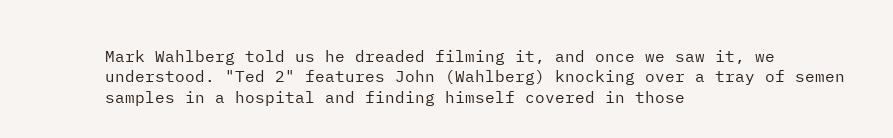Mark Wahlberg told us he dreaded filming it, and once we saw it, we understood. "Ted 2" features John (Wahlberg) knocking over a tray of semen samples in a hospital and finding himself covered in those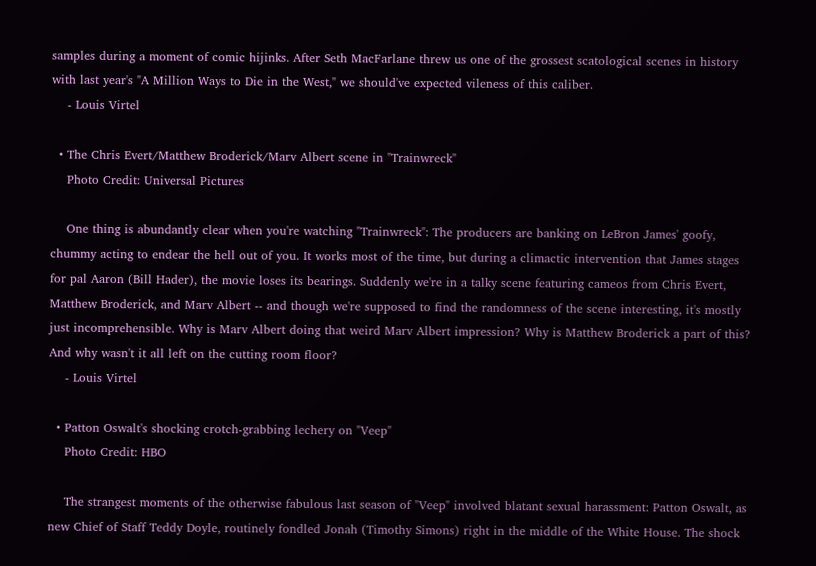samples during a moment of comic hijinks. After Seth MacFarlane threw us one of the grossest scatological scenes in history with last year's "A Million Ways to Die in the West," we should've expected vileness of this caliber.
    - Louis Virtel

  • The Chris Evert/Matthew Broderick/Marv Albert scene in "Trainwreck"
    Photo Credit: Universal Pictures

    One thing is abundantly clear when you're watching "Trainwreck": The producers are banking on LeBron James' goofy, chummy acting to endear the hell out of you. It works most of the time, but during a climactic intervention that James stages for pal Aaron (Bill Hader), the movie loses its bearings. Suddenly we're in a talky scene featuring cameos from Chris Evert, Matthew Broderick, and Marv Albert -- and though we're supposed to find the randomness of the scene interesting, it's mostly just incomprehensible. Why is Marv Albert doing that weird Marv Albert impression? Why is Matthew Broderick a part of this? And why wasn't it all left on the cutting room floor?
    - Louis Virtel

  • Patton Oswalt's shocking crotch-grabbing lechery on "Veep"
    Photo Credit: HBO

    The strangest moments of the otherwise fabulous last season of "Veep" involved blatant sexual harassment: Patton Oswalt, as new Chief of Staff Teddy Doyle, routinely fondled Jonah (Timothy Simons) right in the middle of the White House. The shock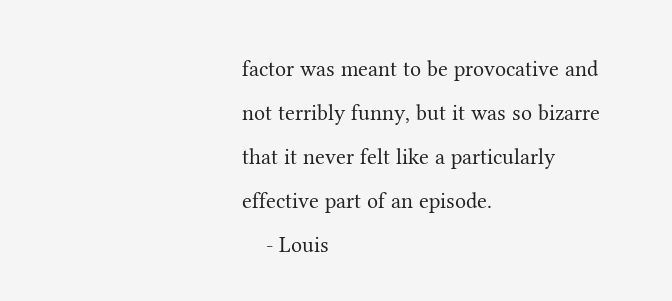factor was meant to be provocative and not terribly funny, but it was so bizarre that it never felt like a particularly effective part of an episode.
    - Louis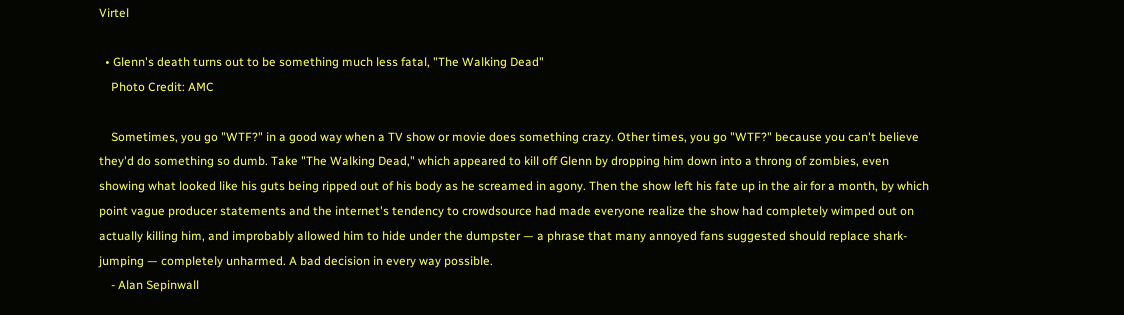Virtel

  • Glenn's death turns out to be something much less fatal, "The Walking Dead"
    Photo Credit: AMC

    Sometimes, you go "WTF?" in a good way when a TV show or movie does something crazy. Other times, you go "WTF?" because you can't believe they'd do something so dumb. Take "The Walking Dead," which appeared to kill off Glenn by dropping him down into a throng of zombies, even showing what looked like his guts being ripped out of his body as he screamed in agony. Then the show left his fate up in the air for a month, by which point vague producer statements and the internet's tendency to crowdsource had made everyone realize the show had completely wimped out on actually killing him, and improbably allowed him to hide under the dumpster — a phrase that many annoyed fans suggested should replace shark-jumping — completely unharmed. A bad decision in every way possible.
    - Alan Sepinwall